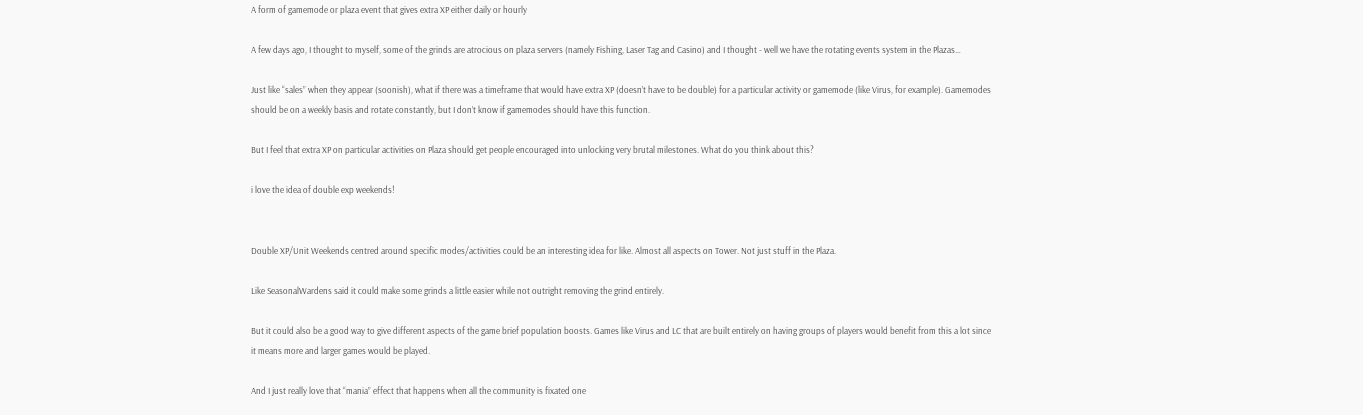A form of gamemode or plaza event that gives extra XP either daily or hourly

A few days ago, I thought to myself, some of the grinds are atrocious on plaza servers (namely Fishing, Laser Tag and Casino) and I thought - well we have the rotating events system in the Plazas…

Just like “sales” when they appear (soonish), what if there was a timeframe that would have extra XP (doesn’t have to be double) for a particular activity or gamemode (like Virus, for example). Gamemodes should be on a weekly basis and rotate constantly, but I don’t know if gamemodes should have this function.

But I feel that extra XP on particular activities on Plaza should get people encouraged into unlocking very brutal milestones. What do you think about this?

i love the idea of double exp weekends!


Double XP/Unit Weekends centred around specific modes/activities could be an interesting idea for like. Almost all aspects on Tower. Not just stuff in the Plaza.

Like SeasonalWardens said it could make some grinds a little easier while not outright removing the grind entirely.

But it could also be a good way to give different aspects of the game brief population boosts. Games like Virus and LC that are built entirely on having groups of players would benefit from this a lot since it means more and larger games would be played.

And I just really love that “mania” effect that happens when all the community is fixated one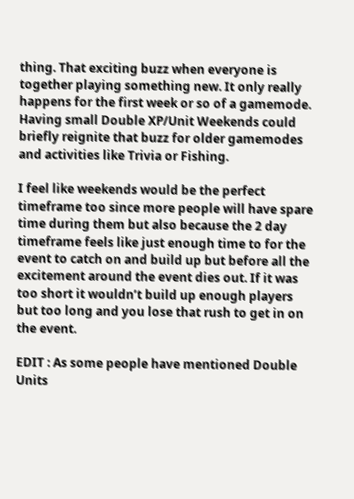thing. That exciting buzz when everyone is together playing something new. It only really happens for the first week or so of a gamemode. Having small Double XP/Unit Weekends could briefly reignite that buzz for older gamemodes and activities like Trivia or Fishing.

I feel like weekends would be the perfect timeframe too since more people will have spare time during them but also because the 2 day timeframe feels like just enough time to for the event to catch on and build up but before all the excitement around the event dies out. If it was too short it wouldn’t build up enough players but too long and you lose that rush to get in on the event.

EDIT : As some people have mentioned Double Units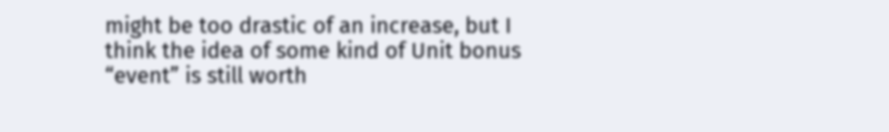might be too drastic of an increase, but I think the idea of some kind of Unit bonus “event” is still worth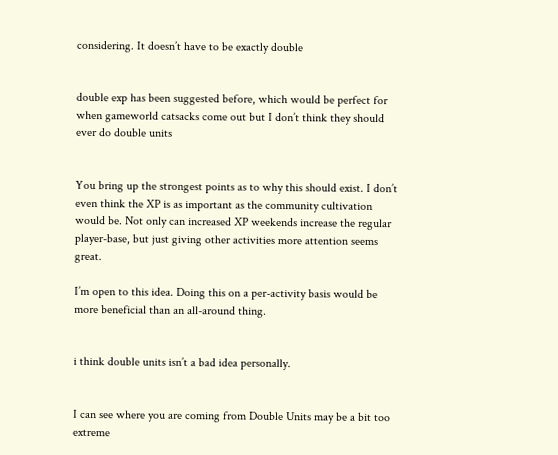considering. It doesn’t have to be exactly double


double exp has been suggested before, which would be perfect for when gameworld catsacks come out but I don’t think they should ever do double units


You bring up the strongest points as to why this should exist. I don’t even think the XP is as important as the community cultivation would be. Not only can increased XP weekends increase the regular player-base, but just giving other activities more attention seems great.

I’m open to this idea. Doing this on a per-activity basis would be more beneficial than an all-around thing.


i think double units isn’t a bad idea personally.


I can see where you are coming from Double Units may be a bit too extreme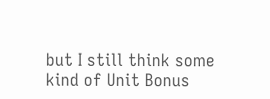but I still think some kind of Unit Bonus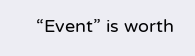“Event” is worth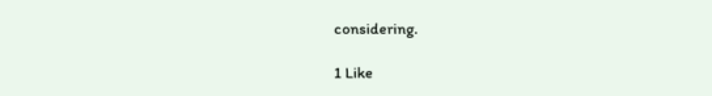considering.

1 Like